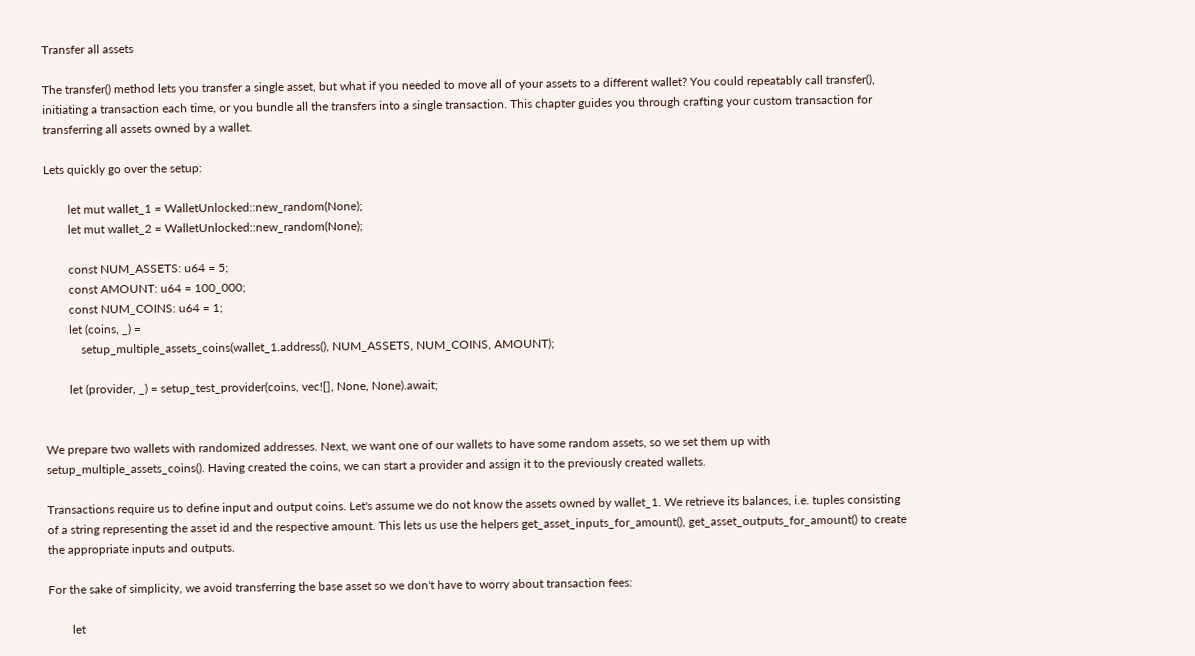Transfer all assets

The transfer() method lets you transfer a single asset, but what if you needed to move all of your assets to a different wallet? You could repeatably call transfer(), initiating a transaction each time, or you bundle all the transfers into a single transaction. This chapter guides you through crafting your custom transaction for transferring all assets owned by a wallet.

Lets quickly go over the setup:

        let mut wallet_1 = WalletUnlocked::new_random(None);
        let mut wallet_2 = WalletUnlocked::new_random(None);

        const NUM_ASSETS: u64 = 5;
        const AMOUNT: u64 = 100_000;
        const NUM_COINS: u64 = 1;
        let (coins, _) =
            setup_multiple_assets_coins(wallet_1.address(), NUM_ASSETS, NUM_COINS, AMOUNT);

        let (provider, _) = setup_test_provider(coins, vec![], None, None).await;


We prepare two wallets with randomized addresses. Next, we want one of our wallets to have some random assets, so we set them up with setup_multiple_assets_coins(). Having created the coins, we can start a provider and assign it to the previously created wallets.

Transactions require us to define input and output coins. Let's assume we do not know the assets owned by wallet_1. We retrieve its balances, i.e. tuples consisting of a string representing the asset id and the respective amount. This lets us use the helpers get_asset_inputs_for_amount(), get_asset_outputs_for_amount() to create the appropriate inputs and outputs.

For the sake of simplicity, we avoid transferring the base asset so we don't have to worry about transaction fees:

        let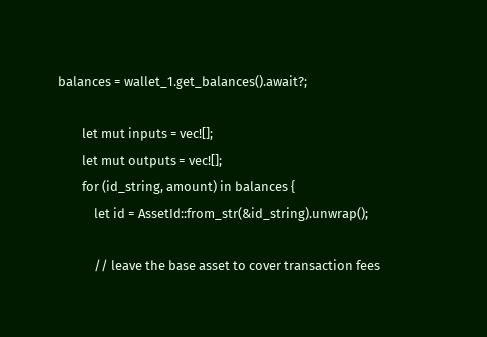balances = wallet_1.get_balances().await?;

        let mut inputs = vec![];
        let mut outputs = vec![];
        for (id_string, amount) in balances {
            let id = AssetId::from_str(&id_string).unwrap();

            // leave the base asset to cover transaction fees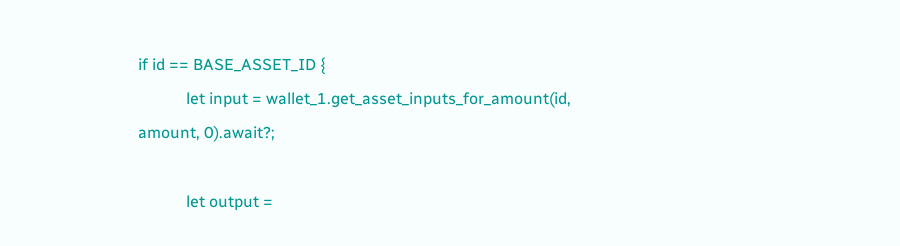if id == BASE_ASSET_ID {
            let input = wallet_1.get_asset_inputs_for_amount(id, amount, 0).await?;

            let output =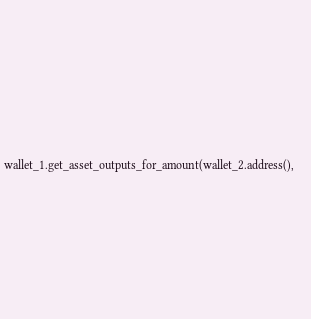wallet_1.get_asset_outputs_for_amount(wallet_2.address(),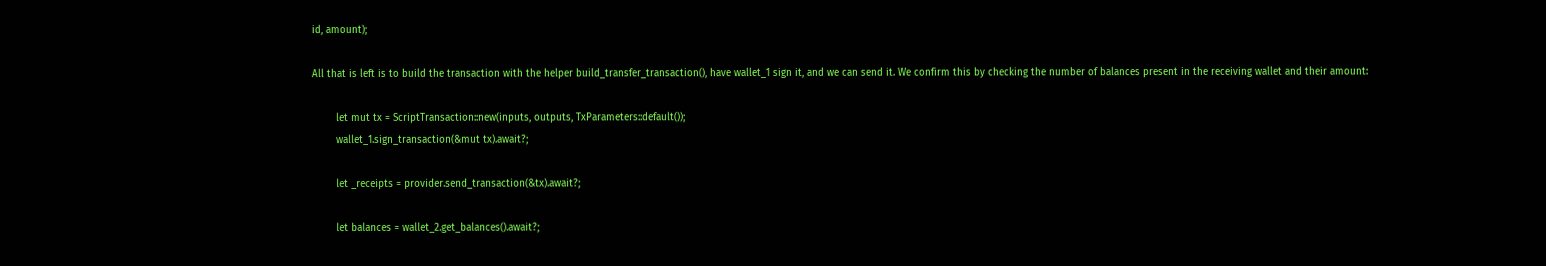id, amount);

All that is left is to build the transaction with the helper build_transfer_transaction(), have wallet_1 sign it, and we can send it. We confirm this by checking the number of balances present in the receiving wallet and their amount:

        let mut tx = ScriptTransaction::new(inputs, outputs, TxParameters::default());
        wallet_1.sign_transaction(&mut tx).await?;

        let _receipts = provider.send_transaction(&tx).await?;

        let balances = wallet_2.get_balances().await?;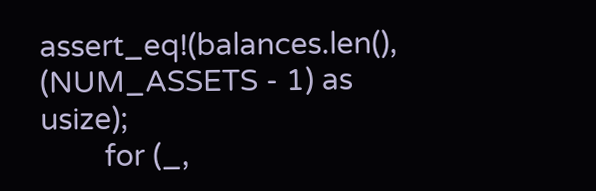assert_eq!(balances.len(), (NUM_ASSETS - 1) as usize);
        for (_,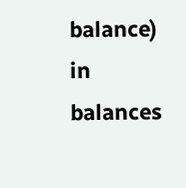balance) in balances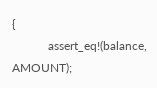{
            assert_eq!(balance, AMOUNT);